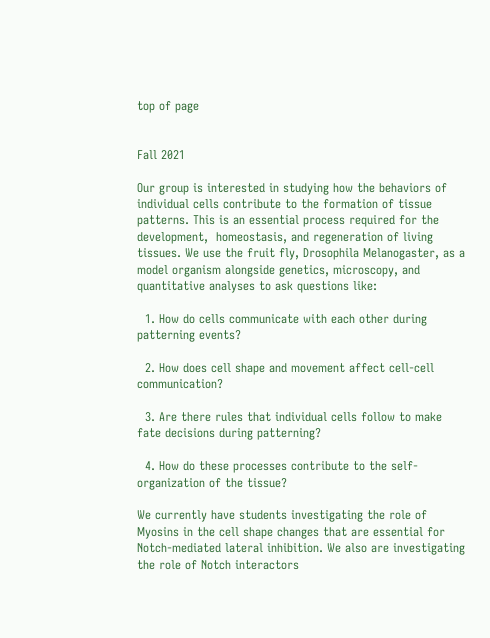top of page


Fall 2021

Our group is interested in studying how the behaviors of individual cells contribute to the formation of tissue patterns. This is an essential process required for the development,  homeostasis, and regeneration of living tissues. We use the fruit fly, Drosophila Melanogaster, as a model organism alongside genetics, microscopy, and quantitative analyses to ask questions like:

  1. How do cells communicate with each other during patterning events?

  2. How does cell shape and movement affect cell-cell communication?

  3. Are there rules that individual cells follow to make fate decisions during patterning?

  4. How do these processes contribute to the self-organization of the tissue?

We currently have students investigating the role of Myosins in the cell shape changes that are essential for Notch-mediated lateral inhibition. We also are investigating the role of Notch interactors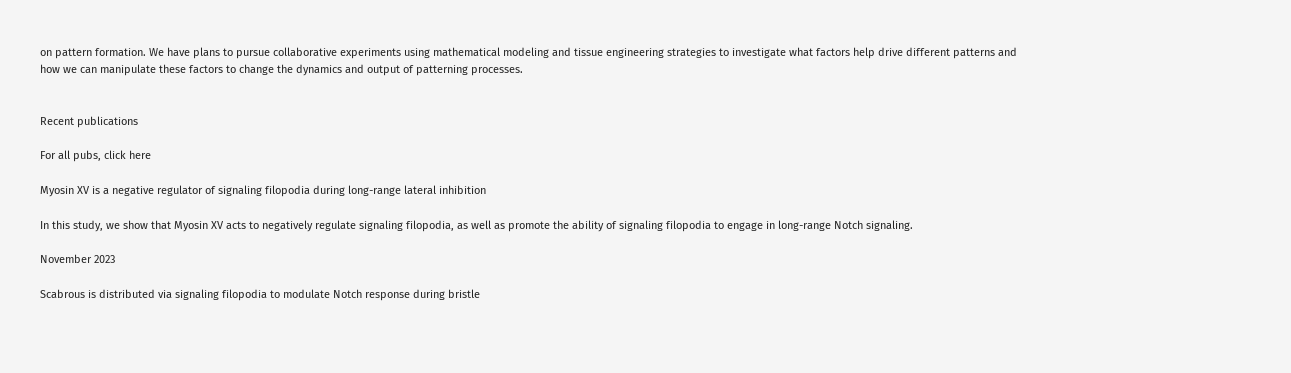on pattern formation. We have plans to pursue collaborative experiments using mathematical modeling and tissue engineering strategies to investigate what factors help drive different patterns and how we can manipulate these factors to change the dynamics and output of patterning processes.


Recent publications

For all pubs, click here

Myosin XV is a negative regulator of signaling filopodia during long-range lateral inhibition

In this study, we show that Myosin XV acts to negatively regulate signaling filopodia, as well as promote the ability of signaling filopodia to engage in long-range Notch signaling.

November 2023

Scabrous is distributed via signaling filopodia to modulate Notch response during bristle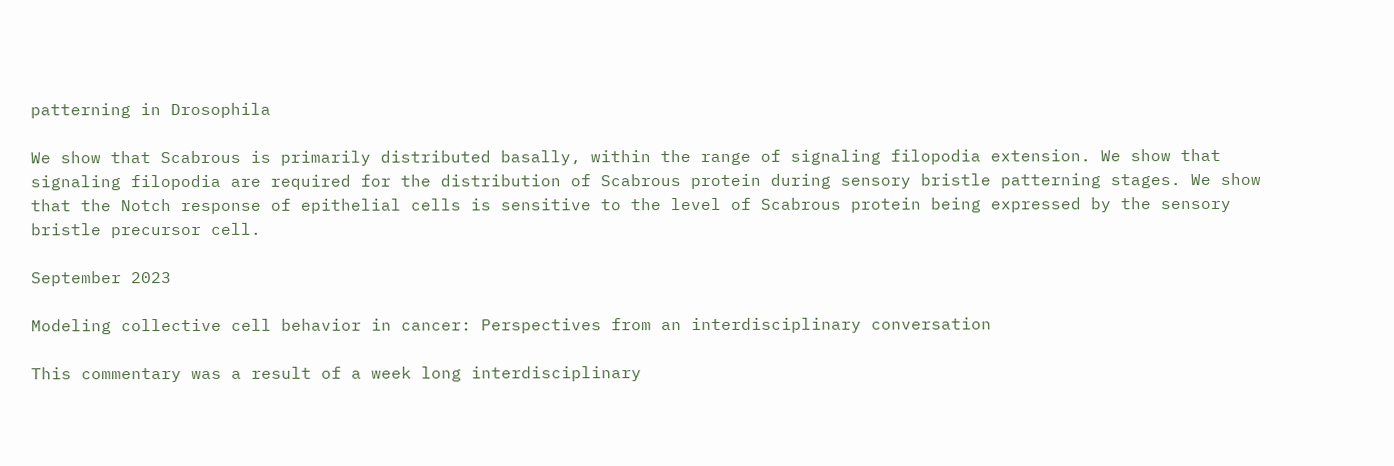patterning in Drosophila

We show that Scabrous is primarily distributed basally, within the range of signaling filopodia extension. We show that signaling filopodia are required for the distribution of Scabrous protein during sensory bristle patterning stages. We show that the Notch response of epithelial cells is sensitive to the level of Scabrous protein being expressed by the sensory bristle precursor cell.

September 2023

Modeling collective cell behavior in cancer: Perspectives from an interdisciplinary conversation

This commentary was a result of a week long interdisciplinary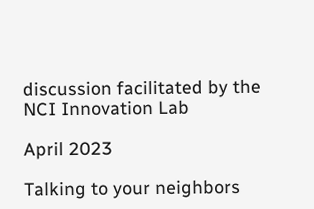discussion facilitated by the NCI Innovation Lab

April 2023

Talking to your neighbors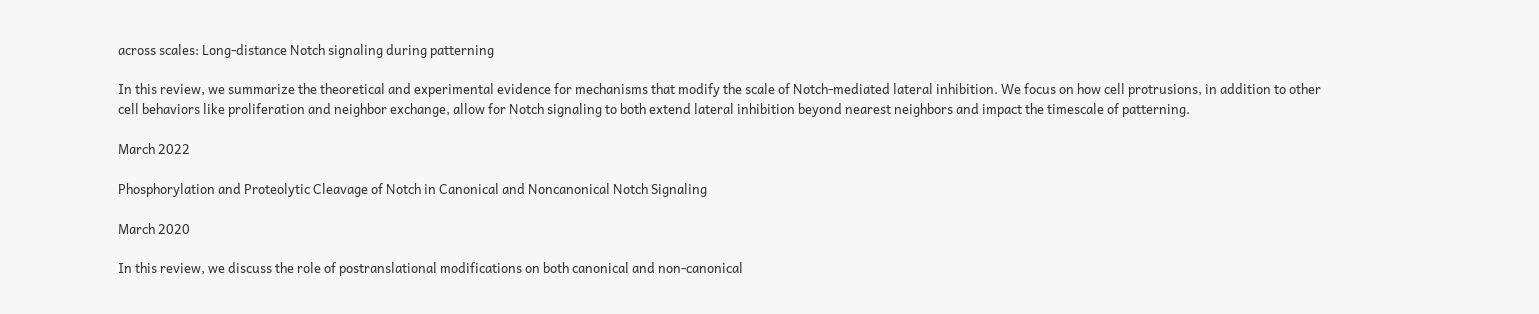across scales: Long-distance Notch signaling during patterning

In this review, we summarize the theoretical and experimental evidence for mechanisms that modify the scale of Notch-mediated lateral inhibition. We focus on how cell protrusions, in addition to other cell behaviors like proliferation and neighbor exchange, allow for Notch signaling to both extend lateral inhibition beyond nearest neighbors and impact the timescale of patterning.

March 2022

Phosphorylation and Proteolytic Cleavage of Notch in Canonical and Noncanonical Notch Signaling

March 2020

In this review, we discuss the role of postranslational modifications on both canonical and non-canonical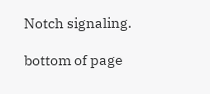Notch signaling.

bottom of page